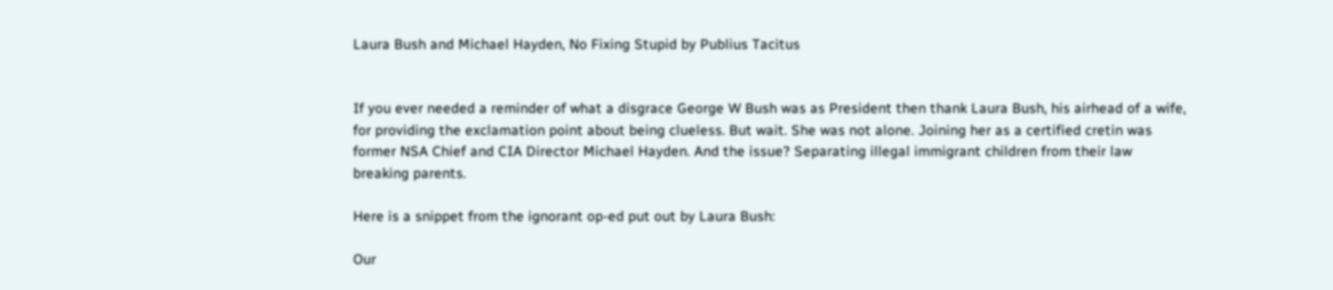Laura Bush and Michael Hayden, No Fixing Stupid by Publius Tacitus


If you ever needed a reminder of what a disgrace George W Bush was as President then thank Laura Bush, his airhead of a wife, for providing the exclamation point about being clueless. But wait. She was not alone. Joining her as a certified cretin was former NSA Chief and CIA Director Michael Hayden. And the issue? Separating illegal immigrant children from their law breaking parents.

Here is a snippet from the ignorant op-ed put out by Laura Bush:

Our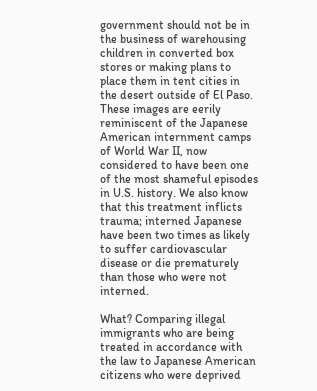government should not be in the business of warehousing children in converted box stores or making plans to place them in tent cities in the desert outside of El Paso. These images are eerily reminiscent of the Japanese American internment camps of World War II, now considered to have been one of the most shameful episodes in U.S. history. We also know that this treatment inflicts trauma; interned Japanese have been two times as likely to suffer cardiovascular disease or die prematurely than those who were not interned.

What? Comparing illegal immigrants who are being treated in accordance with the law to Japanese American citizens who were deprived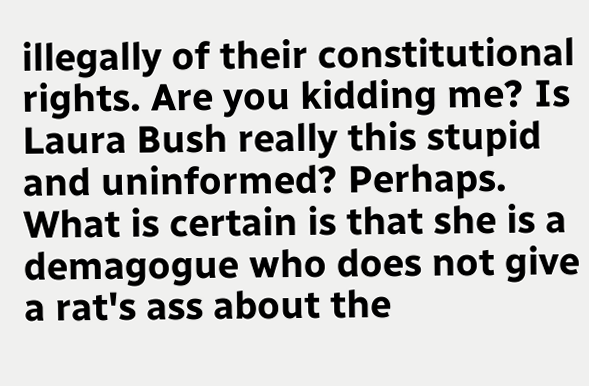illegally of their constitutional rights. Are you kidding me? Is Laura Bush really this stupid and uninformed? Perhaps. What is certain is that she is a demagogue who does not give a rat's ass about the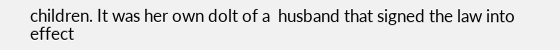children. It was her own dolt of a  husband that signed the law into effect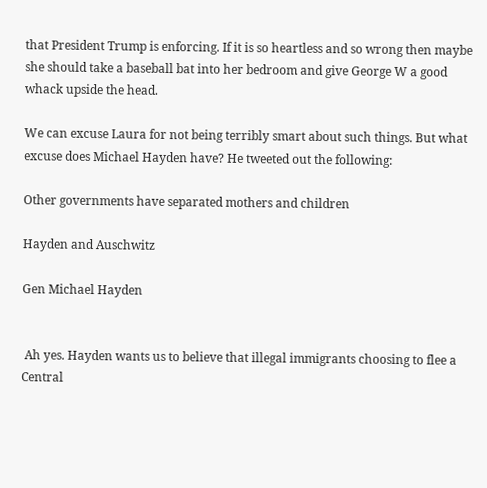that President Trump is enforcing. If it is so heartless and so wrong then maybe she should take a baseball bat into her bedroom and give George W a good whack upside the head.

We can excuse Laura for not being terribly smart about such things. But what excuse does Michael Hayden have? He tweeted out the following:

Other governments have separated mothers and children

Hayden and Auschwitz

Gen Michael Hayden


 Ah yes. Hayden wants us to believe that illegal immigrants choosing to flee a Central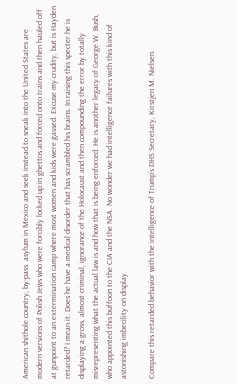American shithole country, by-pass  asylum in Mexico and seek instead to sneak into the United States are modern versions of Polish Jews who were forcibly locked up in ghettos and forced onto trains and then hauled off at gunpoint to an extermination camp where most women and kids were gassed. Excuse my crudity, but is Hayden retarded? I mean it. Does he have a medical disorder that has scrambled his brains. In raising this specter he is displaying a gross, almost criminal, ignorance of the Holocaust and then compounding the error by totally misrepresenting what the actual law is and how that is being enforced. He is another legacy of George W. Bush, who appointed this buffoon to the CIA and the NSA. No wonder we had intelligence failures with this kind of astonishing imbecility on display.

Compare this retarded behavior with the intelligence of Trump's DHS Secretary, Kirstjen M. Nielsen.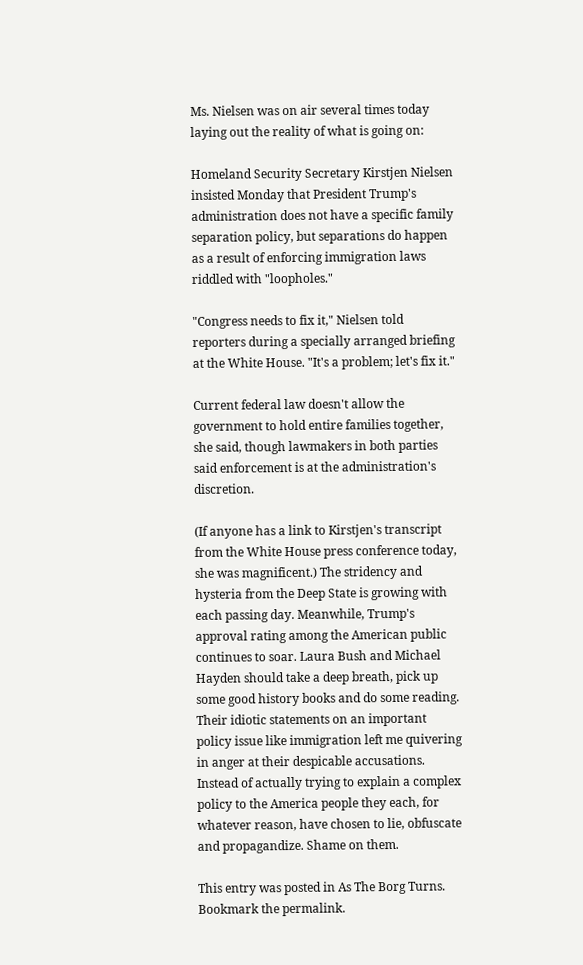Ms. Nielsen was on air several times today laying out the reality of what is going on:

Homeland Security Secretary Kirstjen Nielsen insisted Monday that President Trump's administration does not have a specific family separation policy, but separations do happen as a result of enforcing immigration laws riddled with "loopholes."

"Congress needs to fix it," Nielsen told reporters during a specially arranged briefing at the White House. "It's a problem; let's fix it."

Current federal law doesn't allow the government to hold entire families together, she said, though lawmakers in both parties said enforcement is at the administration's discretion.

(If anyone has a link to Kirstjen's transcript from the White House press conference today, she was magnificent.) The stridency and hysteria from the Deep State is growing with each passing day. Meanwhile, Trump's approval rating among the American public continues to soar. Laura Bush and Michael Hayden should take a deep breath, pick up some good history books and do some reading. Their idiotic statements on an important policy issue like immigration left me quivering in anger at their despicable accusations. Instead of actually trying to explain a complex policy to the America people they each, for whatever reason, have chosen to lie, obfuscate and propagandize. Shame on them.

This entry was posted in As The Borg Turns. Bookmark the permalink.